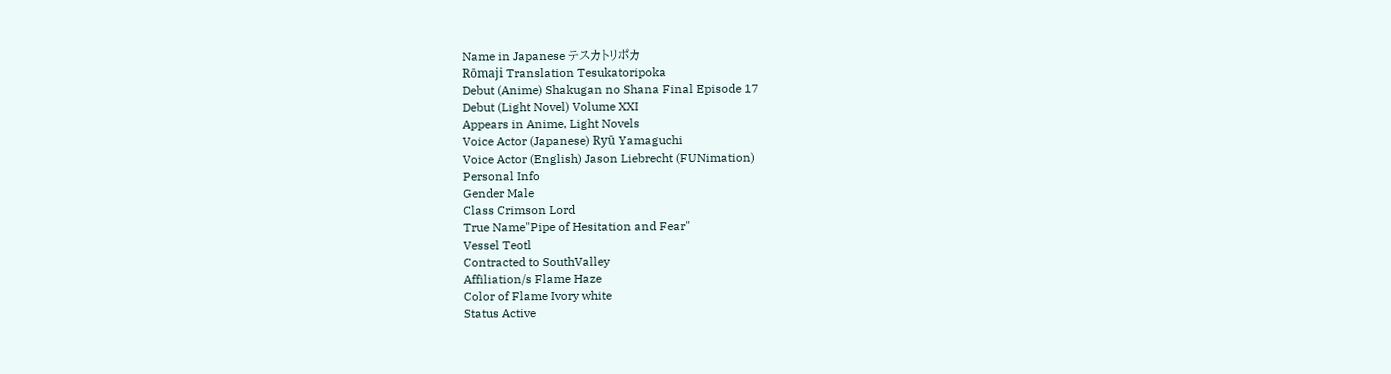Name in Japanese テスカトリポカ
Rōmaji Translation Tesukatoripoka
Debut (Anime) Shakugan no Shana Final Episode 17
Debut (Light Novel) Volume XXI
Appears in Anime, Light Novels
Voice Actor (Japanese) Ryū Yamaguchi
Voice Actor (English) Jason Liebrecht (FUNimation)
Personal Info
Gender Male
Class Crimson Lord
True Name"Pipe of Hesitation and Fear"
Vessel Teotl
Contracted to SouthValley
Affiliation/s Flame Haze
Color of Flame Ivory white
Status Active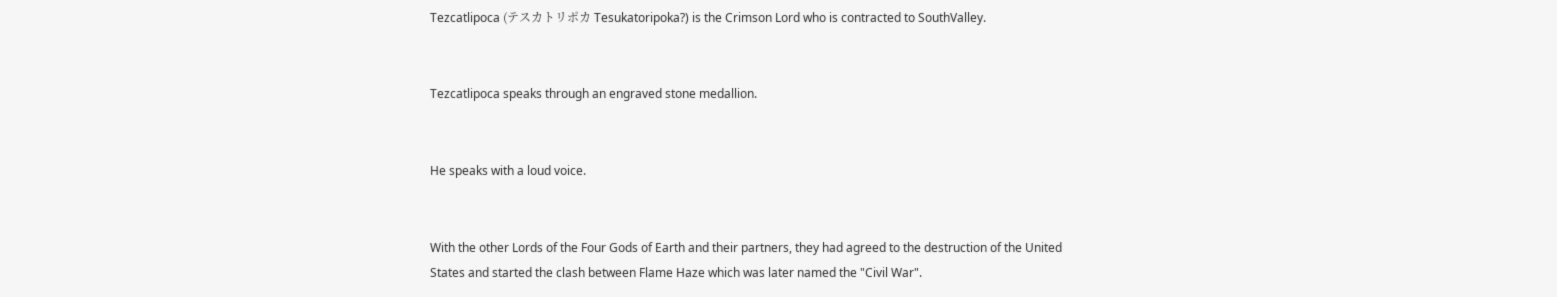Tezcatlipoca (テスカトリポカ Tesukatoripoka?) is the Crimson Lord who is contracted to SouthValley.


Tezcatlipoca speaks through an engraved stone medallion.


He speaks with a loud voice.


With the other Lords of the Four Gods of Earth and their partners, they had agreed to the destruction of the United States and started the clash between Flame Haze which was later named the "Civil War".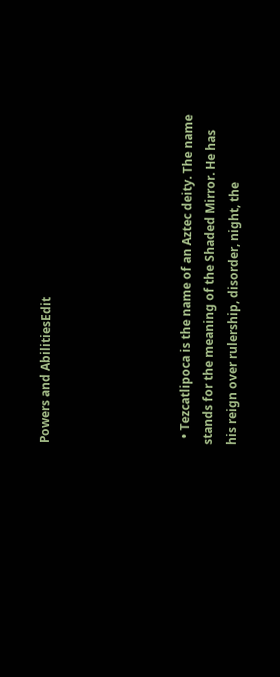Powers and AbilitiesEdit





  • Tezcatlipoca is the name of an Aztec deity. The name stands for the meaning of the Shaded Mirror. He has his reign over rulership, disorder, night, the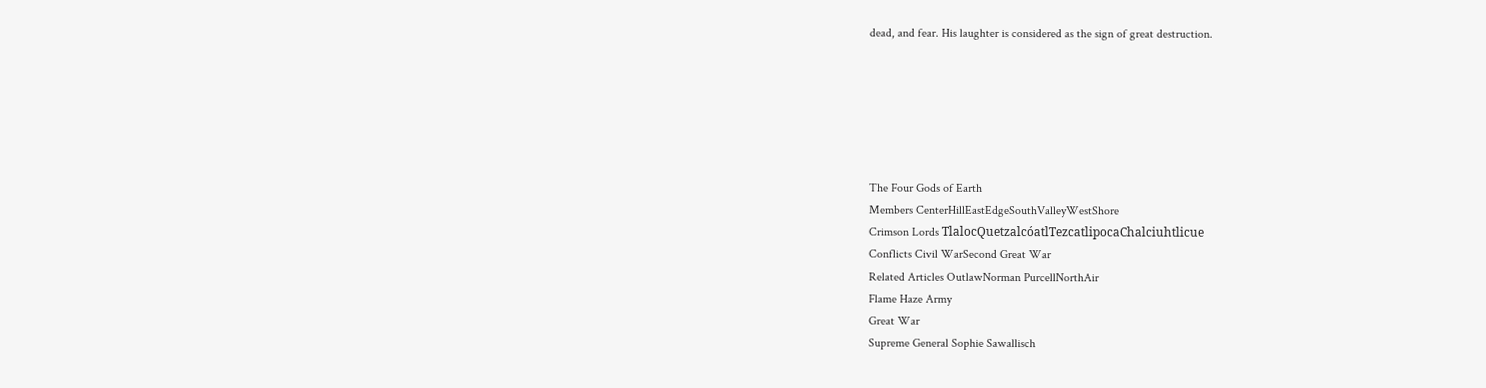dead, and fear. His laughter is considered as the sign of great destruction.






The Four Gods of Earth
Members CenterHillEastEdgeSouthValleyWestShore
Crimson Lords TlalocQuetzalcóatlTezcatlipocaChalciuhtlicue
Conflicts Civil WarSecond Great War
Related Articles OutlawNorman PurcellNorthAir
Flame Haze Army
Great War
Supreme General Sophie Sawallisch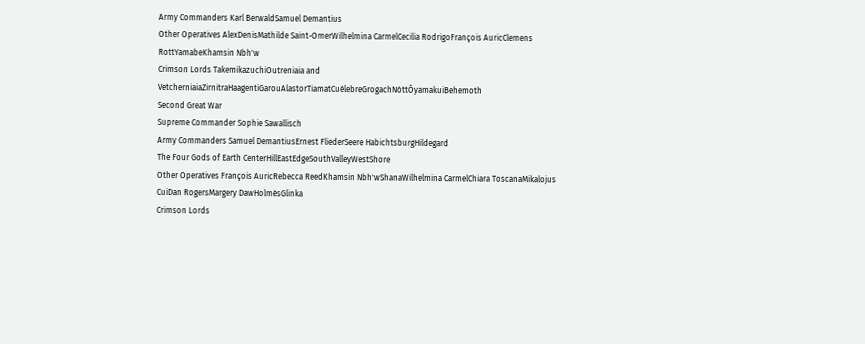Army Commanders Karl BerwaldSamuel Demantius
Other Operatives AlexDenisMathilde Saint-OmerWilhelmina CarmelCecilia RodrigoFrançois AuricClemens RottYamabeKhamsin Nbh'w
Crimson Lords TakemikazuchiOutreniaia and VetcherniaiaZirnitraHaagentiGarouAlastorTiamatCuélebreGrogachNóttŌyamakuiBehemoth
Second Great War
Supreme Commander Sophie Sawallisch
Army Commanders Samuel DemantiusErnest FliederSeere HabichtsburgHildegard
The Four Gods of Earth CenterHillEastEdgeSouthValleyWestShore
Other Operatives François AuricRebecca ReedKhamsin Nbh'wShanaWilhelmina CarmelChiara ToscanaMikalojus CuiDan RogersMargery DawHolmèsGlinka
Crimson Lords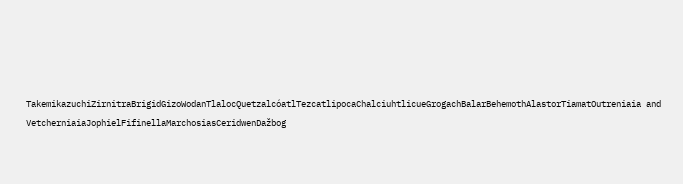TakemikazuchiZirnitraBrigidGizoWodanTlalocQuetzalcóatlTezcatlipocaChalciuhtlicueGrogachBalarBehemothAlastorTiamatOutreniaia and VetcherniaiaJophielFifinellaMarchosiasCeridwenDažbog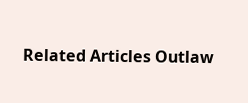Related Articles Outlaw